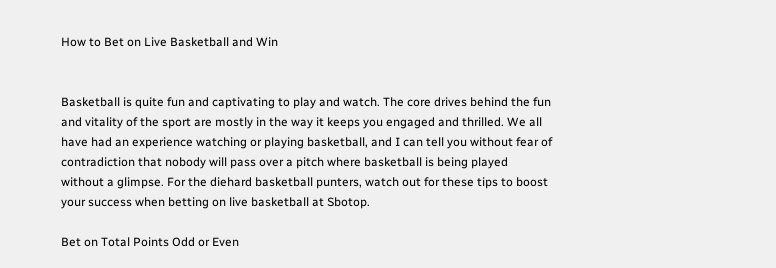How to Bet on Live Basketball and Win


Basketball is quite fun and captivating to play and watch. The core drives behind the fun and vitality of the sport are mostly in the way it keeps you engaged and thrilled. We all have had an experience watching or playing basketball, and I can tell you without fear of contradiction that nobody will pass over a pitch where basketball is being played without a glimpse. For the diehard basketball punters, watch out for these tips to boost your success when betting on live basketball at Sbotop.

Bet on Total Points Odd or Even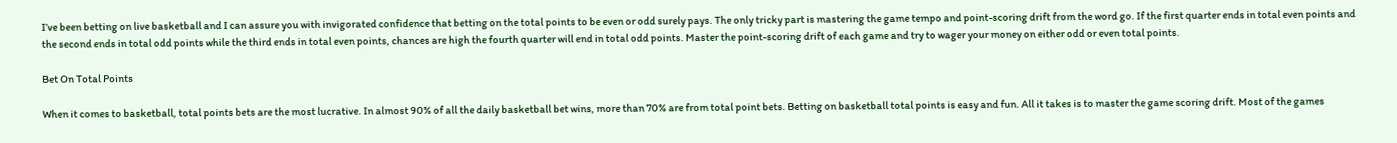I’ve been betting on live basketball and I can assure you with invigorated confidence that betting on the total points to be even or odd surely pays. The only tricky part is mastering the game tempo and point-scoring drift from the word go. If the first quarter ends in total even points and the second ends in total odd points while the third ends in total even points, chances are high the fourth quarter will end in total odd points. Master the point-scoring drift of each game and try to wager your money on either odd or even total points.

Bet On Total Points

When it comes to basketball, total points bets are the most lucrative. In almost 90% of all the daily basketball bet wins, more than 70% are from total point bets. Betting on basketball total points is easy and fun. All it takes is to master the game scoring drift. Most of the games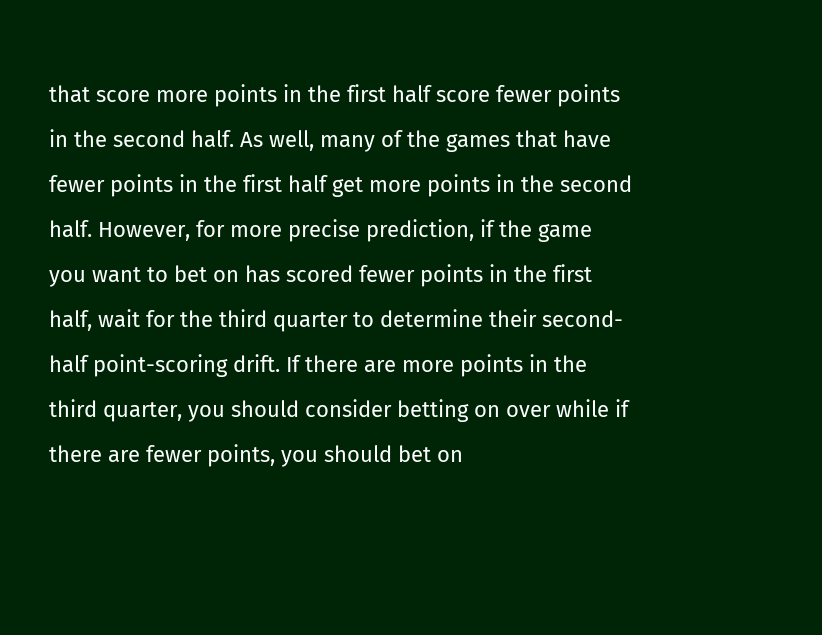that score more points in the first half score fewer points in the second half. As well, many of the games that have fewer points in the first half get more points in the second half. However, for more precise prediction, if the game you want to bet on has scored fewer points in the first half, wait for the third quarter to determine their second-half point-scoring drift. If there are more points in the third quarter, you should consider betting on over while if there are fewer points, you should bet on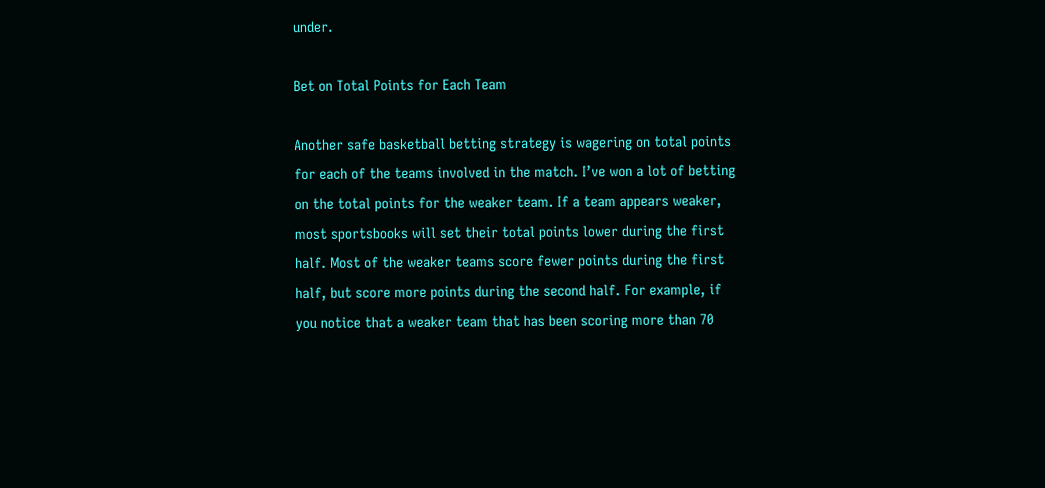under.

Bet on Total Points for Each Team

Another safe basketball betting strategy is wagering on total points for each of the teams involved in the match. I’ve won a lot of betting on the total points for the weaker team. If a team appears weaker, most sportsbooks will set their total points lower during the first half. Most of the weaker teams score fewer points during the first half, but score more points during the second half. For example, if you notice that a weaker team that has been scoring more than 70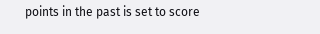points in the past is set to score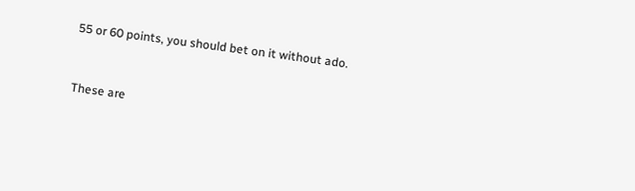55 or 60 points, you should bet on it without ado.


These are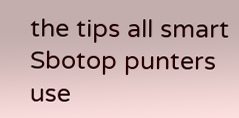the tips all smart Sbotop punters use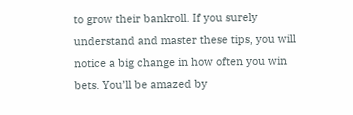to grow their bankroll. If you surely understand and master these tips, you will notice a big change in how often you win bets. You’ll be amazed by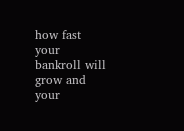how fast your bankroll will grow and your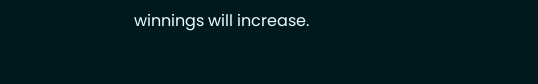winnings will increase.